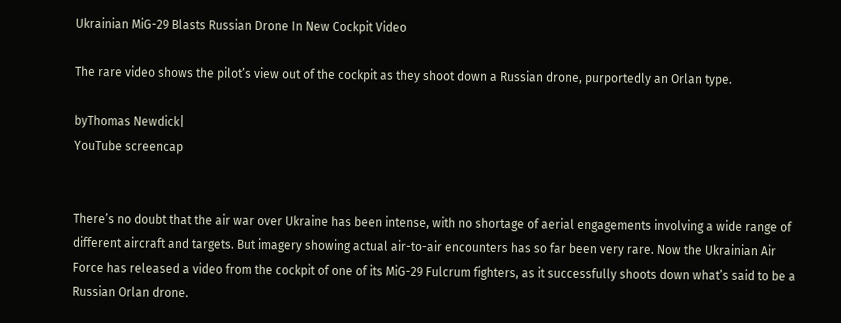Ukrainian MiG-29 Blasts Russian Drone In New Cockpit Video

The rare video shows the pilot’s view out of the cockpit as they shoot down a Russian drone, purportedly an Orlan type.

byThomas Newdick|
YouTube screencap


There’s no doubt that the air war over Ukraine has been intense, with no shortage of aerial engagements involving a wide range of different aircraft and targets. But imagery showing actual air-to-air encounters has so far been very rare. Now the Ukrainian Air Force has released a video from the cockpit of one of its MiG-29 Fulcrum fighters, as it successfully shoots down what’s said to be a Russian Orlan drone.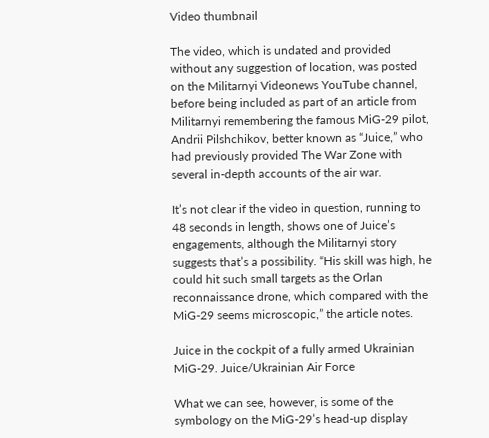Video thumbnail

The video, which is undated and provided without any suggestion of location, was posted on the Militarnyi Videonews YouTube channel, before being included as part of an article from Militarnyi remembering the famous MiG-29 pilot, Andrii Pilshchikov, better known as “Juice,” who had previously provided The War Zone with several in-depth accounts of the air war.

It’s not clear if the video in question, running to 48 seconds in length, shows one of Juice’s engagements, although the Militarnyi story suggests that’s a possibility. “His skill was high, he could hit such small targets as the Orlan reconnaissance drone, which compared with the MiG-29 seems microscopic,” the article notes.

Juice in the cockpit of a fully armed Ukrainian MiG-29. Juice/Ukrainian Air Force

What we can see, however, is some of the symbology on the MiG-29’s head-up display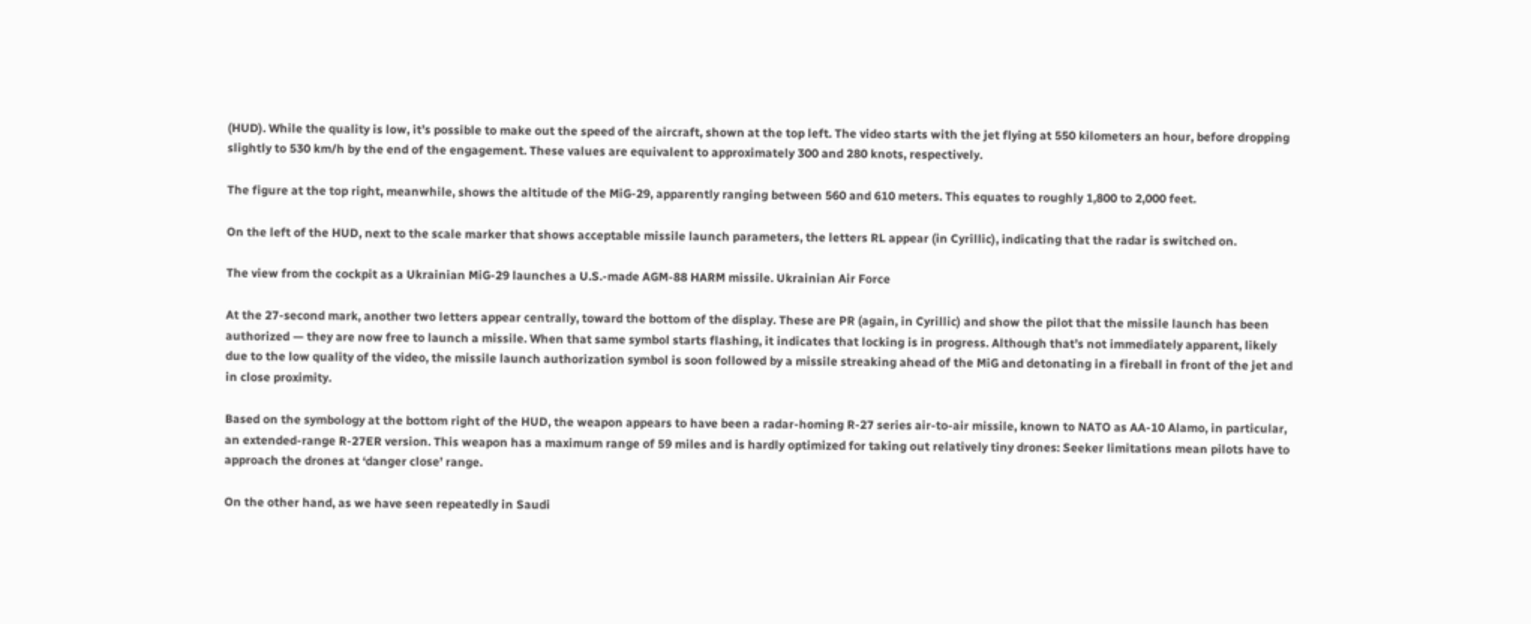(HUD). While the quality is low, it’s possible to make out the speed of the aircraft, shown at the top left. The video starts with the jet flying at 550 kilometers an hour, before dropping slightly to 530 km/h by the end of the engagement. These values are equivalent to approximately 300 and 280 knots, respectively.

The figure at the top right, meanwhile, shows the altitude of the MiG-29, apparently ranging between 560 and 610 meters. This equates to roughly 1,800 to 2,000 feet.

On the left of the HUD, next to the scale marker that shows acceptable missile launch parameters, the letters RL appear (in Cyrillic), indicating that the radar is switched on.

The view from the cockpit as a Ukrainian MiG-29 launches a U.S.-made AGM-88 HARM missile. Ukrainian Air Force

At the 27-second mark, another two letters appear centrally, toward the bottom of the display. These are PR (again, in Cyrillic) and show the pilot that the missile launch has been authorized — they are now free to launch a missile. When that same symbol starts flashing, it indicates that locking is in progress. Although that’s not immediately apparent, likely due to the low quality of the video, the missile launch authorization symbol is soon followed by a missile streaking ahead of the MiG and detonating in a fireball in front of the jet and in close proximity.

Based on the symbology at the bottom right of the HUD, the weapon appears to have been a radar-homing R-27 series air-to-air missile, known to NATO as AA-10 Alamo, in particular, an extended-range R-27ER version. This weapon has a maximum range of 59 miles and is hardly optimized for taking out relatively tiny drones: Seeker limitations mean pilots have to approach the drones at ‘danger close’ range.

On the other hand, as we have seen repeatedly in Saudi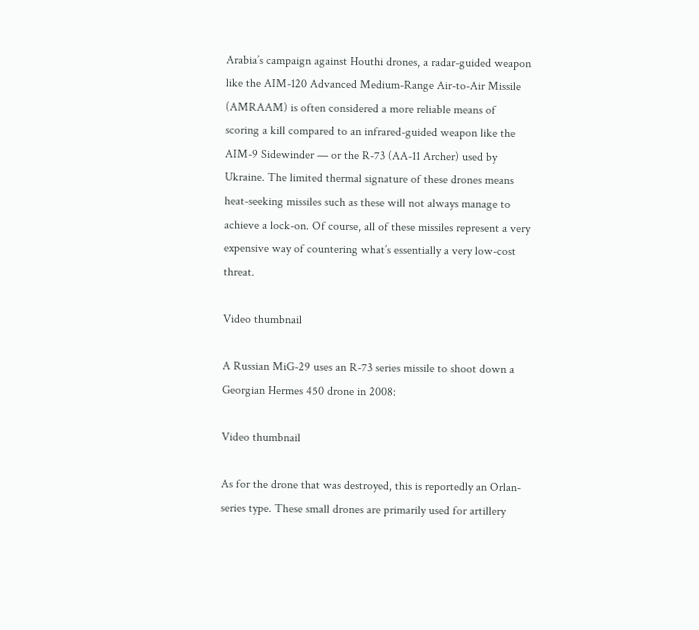Arabia’s campaign against Houthi drones, a radar-guided weapon like the AIM-120 Advanced Medium-Range Air-to-Air Missile (AMRAAM) is often considered a more reliable means of scoring a kill compared to an infrared-guided weapon like the AIM-9 Sidewinder — or the R-73 (AA-11 Archer) used by Ukraine. The limited thermal signature of these drones means heat-seeking missiles such as these will not always manage to achieve a lock-on. Of course, all of these missiles represent a very expensive way of countering what’s essentially a very low-cost threat.

Video thumbnail

A Russian MiG-29 uses an R-73 series missile to shoot down a Georgian Hermes 450 drone in 2008:

Video thumbnail

As for the drone that was destroyed, this is reportedly an Orlan-series type. These small drones are primarily used for artillery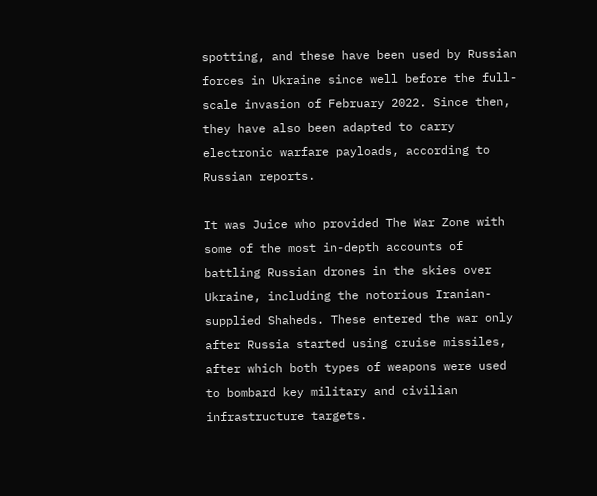spotting, and these have been used by Russian forces in Ukraine since well before the full-scale invasion of February 2022. Since then, they have also been adapted to carry electronic warfare payloads, according to Russian reports.

It was Juice who provided The War Zone with some of the most in-depth accounts of battling Russian drones in the skies over Ukraine, including the notorious Iranian-supplied Shaheds. These entered the war only after Russia started using cruise missiles, after which both types of weapons were used to bombard key military and civilian infrastructure targets.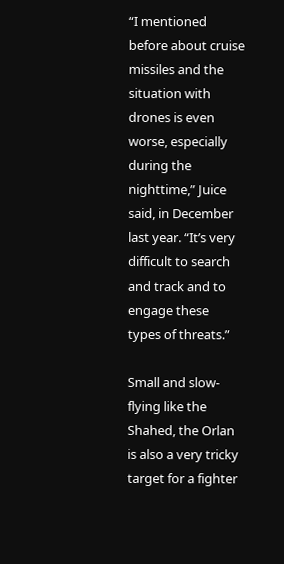“I mentioned before about cruise missiles and the situation with drones is even worse, especially during the nighttime,” Juice said, in December last year. “It’s very difficult to search and track and to engage these types of threats.”

Small and slow-flying like the Shahed, the Orlan is also a very tricky target for a fighter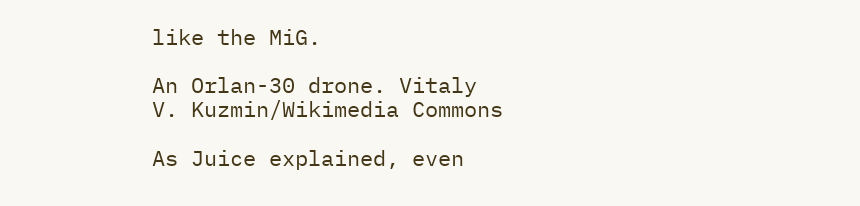like the MiG.

An Orlan-30 drone. Vitaly V. Kuzmin/Wikimedia Commons

As Juice explained, even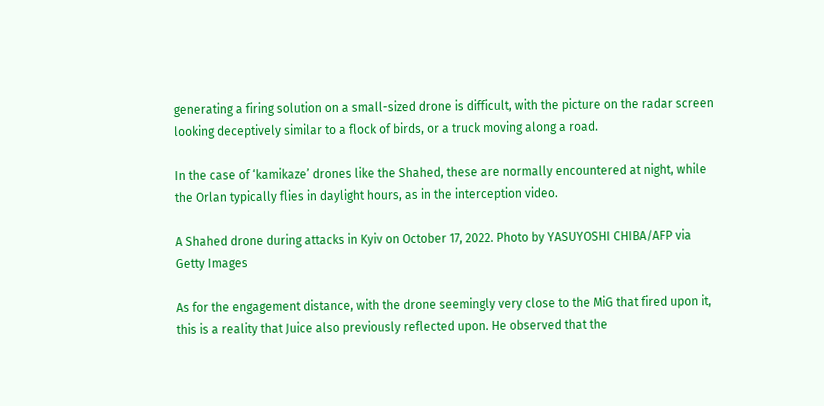generating a firing solution on a small-sized drone is difficult, with the picture on the radar screen looking deceptively similar to a flock of birds, or a truck moving along a road.

In the case of ‘kamikaze’ drones like the Shahed, these are normally encountered at night, while the Orlan typically flies in daylight hours, as in the interception video.

A Shahed drone during attacks in Kyiv on October 17, 2022. Photo by YASUYOSHI CHIBA/AFP via Getty Images

As for the engagement distance, with the drone seemingly very close to the MiG that fired upon it, this is a reality that Juice also previously reflected upon. He observed that the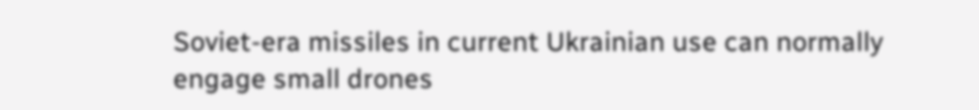Soviet-era missiles in current Ukrainian use can normally engage small drones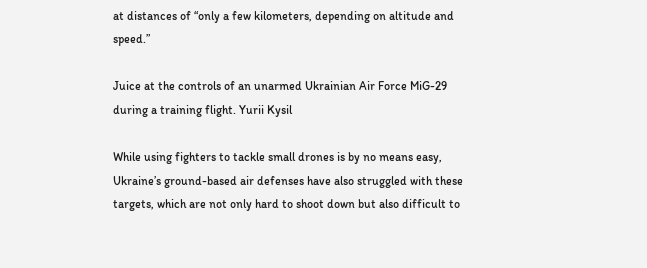at distances of “only a few kilometers, depending on altitude and speed.”

Juice at the controls of an unarmed Ukrainian Air Force MiG-29 during a training flight. Yurii Kysil

While using fighters to tackle small drones is by no means easy, Ukraine’s ground-based air defenses have also struggled with these targets, which are not only hard to shoot down but also difficult to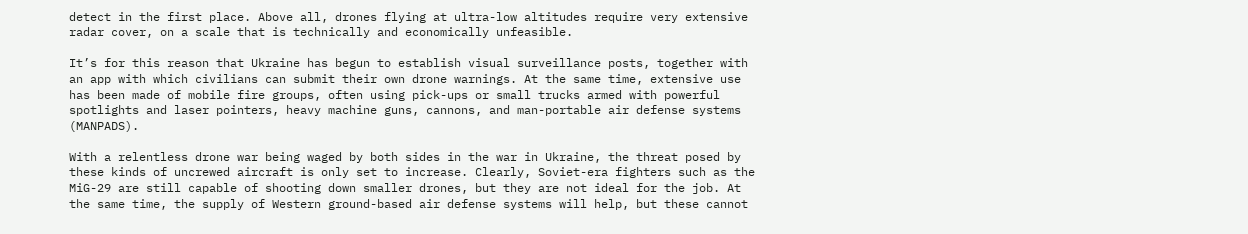detect in the first place. Above all, drones flying at ultra-low altitudes require very extensive radar cover, on a scale that is technically and economically unfeasible.

It’s for this reason that Ukraine has begun to establish visual surveillance posts, together with an app with which civilians can submit their own drone warnings. At the same time, extensive use has been made of mobile fire groups, often using pick-ups or small trucks armed with powerful spotlights and laser pointers, heavy machine guns, cannons, and man-portable air defense systems (MANPADS).

With a relentless drone war being waged by both sides in the war in Ukraine, the threat posed by these kinds of uncrewed aircraft is only set to increase. Clearly, Soviet-era fighters such as the MiG-29 are still capable of shooting down smaller drones, but they are not ideal for the job. At the same time, the supply of Western ground-based air defense systems will help, but these cannot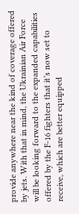provide anywhere near the kind of coverage offered by jets. With that in mind, the Ukrainian Air Force will be looking forward to the expanded capabilities offered by the F-16 fighters that it’s now set to receive, which are better equipped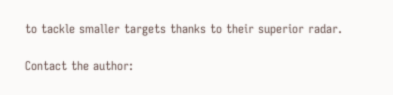to tackle smaller targets thanks to their superior radar.

Contact the author: